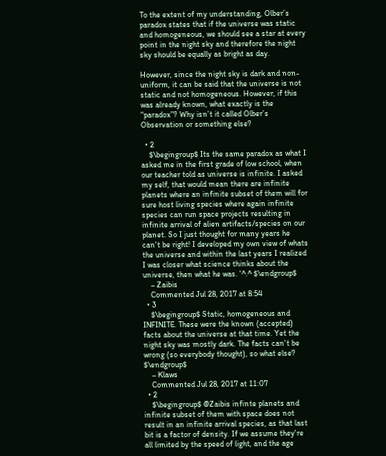To the extent of my understanding, Olber’s paradox states that if the universe was static and homogeneous, we should see a star at every point in the night sky and therefore the night sky should be equally as bright as day.

However, since the night sky is dark and non-uniform, it can be said that the universe is not static and not homogeneous. However, if this was already known, what exactly is the “paradox”? Why isn’t it called Olber’s Observation or something else?

  • 2
    $\begingroup$ Its the same paradox as what I asked me in the first grade of low school, when our teacher told as universe is infinite. I asked my self, that would mean there are infinite planets where an infinite subset of them will for sure host living species where again infinite species can run space projects resulting in infinite arrival of alien artifacts/species on our planet. So I just thought for many years he can't be right! I developed my own view of whats the universe and within the last years I realized I was closer what science thinks about the universe, then what he was. '^.^ $\endgroup$
    – Zaibis
    Commented Jul 28, 2017 at 8:54
  • 3
    $\begingroup$ Static, homogeneous and INFINITE. These were the known (accepted) facts about the universe at that time. Yet the night sky was mostly dark. The facts can't be wrong (so everybody thought), so what else? $\endgroup$
    – Klaws
    Commented Jul 28, 2017 at 11:07
  • 2
    $\begingroup$ @Zaibis infinte planets and infinite subset of them with space does not result in an infinite arrival species, as that last bit is a factor of density. If we assume they're all limited by the speed of light, and the age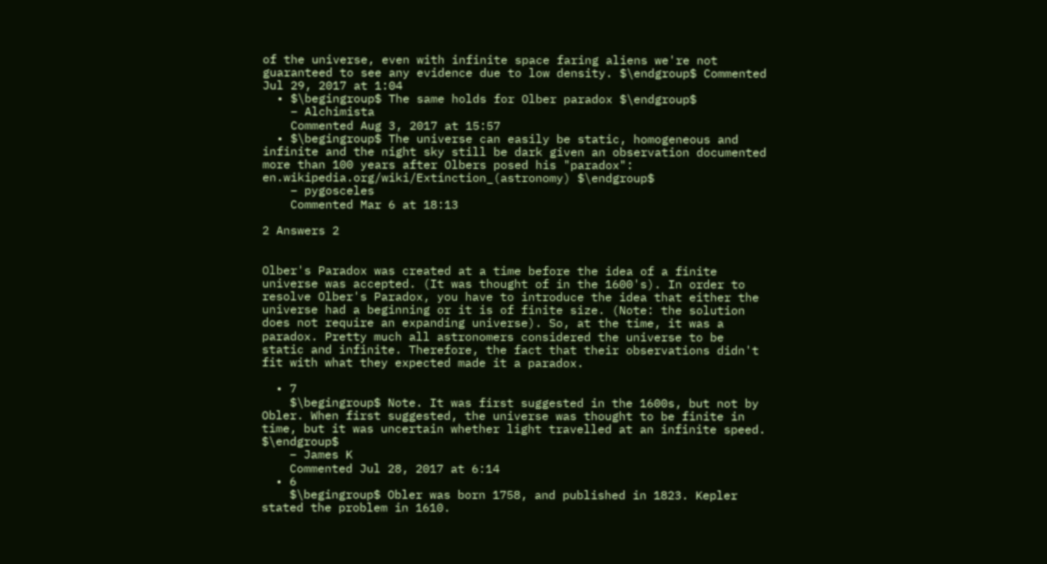of the universe, even with infinite space faring aliens we're not guaranteed to see any evidence due to low density. $\endgroup$ Commented Jul 29, 2017 at 1:04
  • $\begingroup$ The same holds for Olber paradox $\endgroup$
    – Alchimista
    Commented Aug 3, 2017 at 15:57
  • $\begingroup$ The universe can easily be static, homogeneous and infinite and the night sky still be dark given an observation documented more than 100 years after Olbers posed his "paradox": en.wikipedia.org/wiki/Extinction_(astronomy) $\endgroup$
    – pygosceles
    Commented Mar 6 at 18:13

2 Answers 2


Olber's Paradox was created at a time before the idea of a finite universe was accepted. (It was thought of in the 1600's). In order to resolve Olber's Paradox, you have to introduce the idea that either the universe had a beginning or it is of finite size. (Note: the solution does not require an expanding universe). So, at the time, it was a paradox. Pretty much all astronomers considered the universe to be static and infinite. Therefore, the fact that their observations didn't fit with what they expected made it a paradox.

  • 7
    $\begingroup$ Note. It was first suggested in the 1600s, but not by Obler. When first suggested, the universe was thought to be finite in time, but it was uncertain whether light travelled at an infinite speed. $\endgroup$
    – James K
    Commented Jul 28, 2017 at 6:14
  • 6
    $\begingroup$ Obler was born 1758, and published in 1823. Kepler stated the problem in 1610.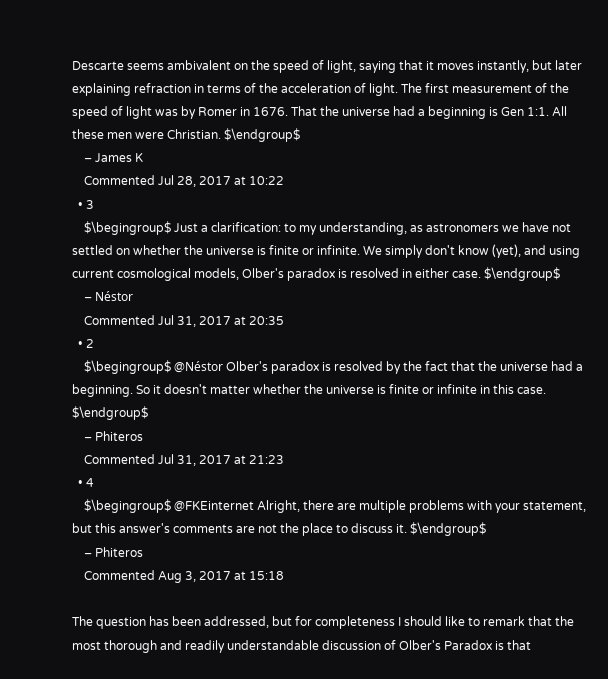Descarte seems ambivalent on the speed of light, saying that it moves instantly, but later explaining refraction in terms of the acceleration of light. The first measurement of the speed of light was by Romer in 1676. That the universe had a beginning is Gen 1:1. All these men were Christian. $\endgroup$
    – James K
    Commented Jul 28, 2017 at 10:22
  • 3
    $\begingroup$ Just a clarification: to my understanding, as astronomers we have not settled on whether the universe is finite or infinite. We simply don't know (yet), and using current cosmological models, Olber's paradox is resolved in either case. $\endgroup$
    – Néstor
    Commented Jul 31, 2017 at 20:35
  • 2
    $\begingroup$ @Néstor Olber's paradox is resolved by the fact that the universe had a beginning. So it doesn't matter whether the universe is finite or infinite in this case. $\endgroup$
    – Phiteros
    Commented Jul 31, 2017 at 21:23
  • 4
    $\begingroup$ @FKEinternet Alright, there are multiple problems with your statement, but this answer's comments are not the place to discuss it. $\endgroup$
    – Phiteros
    Commented Aug 3, 2017 at 15:18

The question has been addressed, but for completeness I should like to remark that the most thorough and readily understandable discussion of Olber's Paradox is that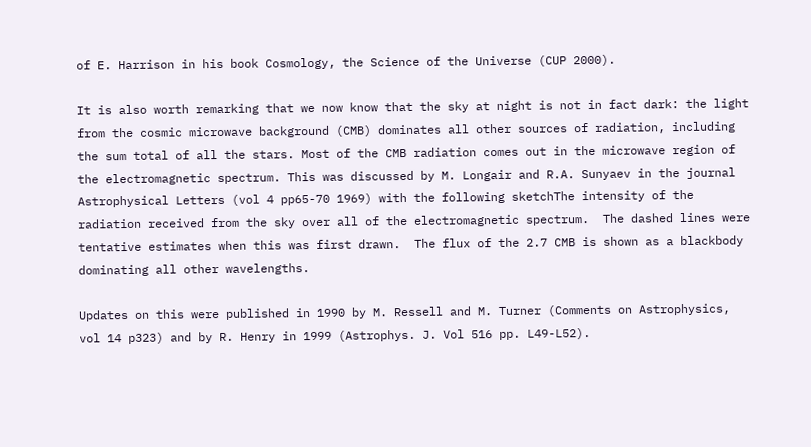of E. Harrison in his book Cosmology, the Science of the Universe (CUP 2000).

It is also worth remarking that we now know that the sky at night is not in fact dark: the light from the cosmic microwave background (CMB) dominates all other sources of radiation, including the sum total of all the stars. Most of the CMB radiation comes out in the microwave region of the electromagnetic spectrum. This was discussed by M. Longair and R.A. Sunyaev in the journal Astrophysical Letters (vol 4 pp65-70 1969) with the following sketchThe intensity of the radiation received from the sky over all of the electromagnetic spectrum.  The dashed lines were tentative estimates when this was first drawn.  The flux of the 2.7 CMB is shown as a blackbody dominating all other wavelengths.

Updates on this were published in 1990 by M. Ressell and M. Turner (Comments on Astrophysics, vol 14 p323) and by R. Henry in 1999 (Astrophys. J. Vol 516 pp. L49-L52).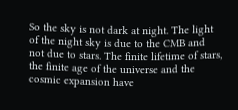So the sky is not dark at night. The light of the night sky is due to the CMB and not due to stars. The finite lifetime of stars, the finite age of the universe and the cosmic expansion have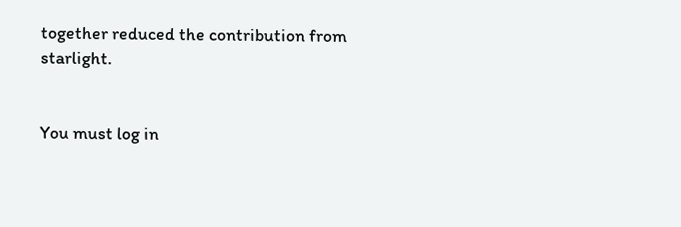together reduced the contribution from starlight.


You must log in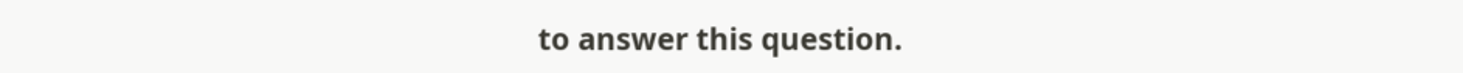to answer this question.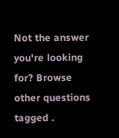Not the answer you're looking for? Browse other questions tagged .